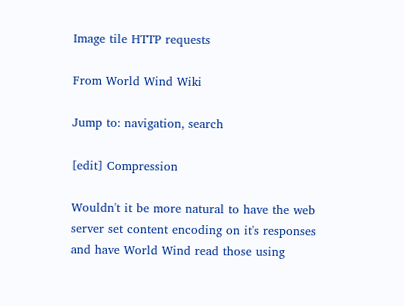Image tile HTTP requests

From World Wind Wiki

Jump to: navigation, search

[edit] Compression

Wouldn't it be more natural to have the web server set content encoding on it's responses and have World Wind read those using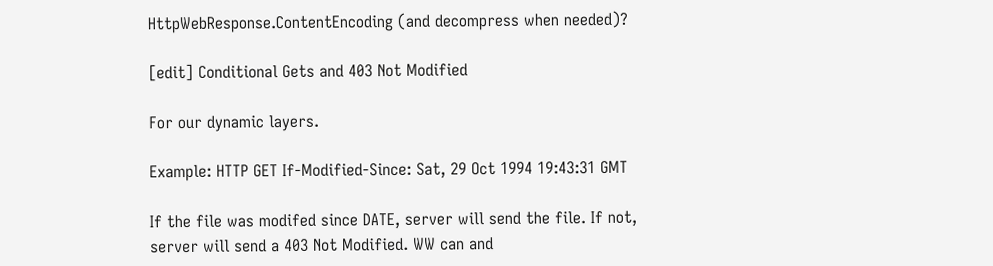HttpWebResponse.ContentEncoding (and decompress when needed)?

[edit] Conditional Gets and 403 Not Modified

For our dynamic layers.

Example: HTTP GET If-Modified-Since: Sat, 29 Oct 1994 19:43:31 GMT

If the file was modifed since DATE, server will send the file. If not, server will send a 403 Not Modified. WW can and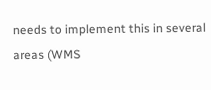needs to implement this in several areas (WMS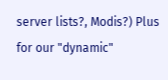server lists?, Modis?) Plus for our "dynamic"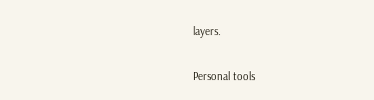layers.

Personal tools